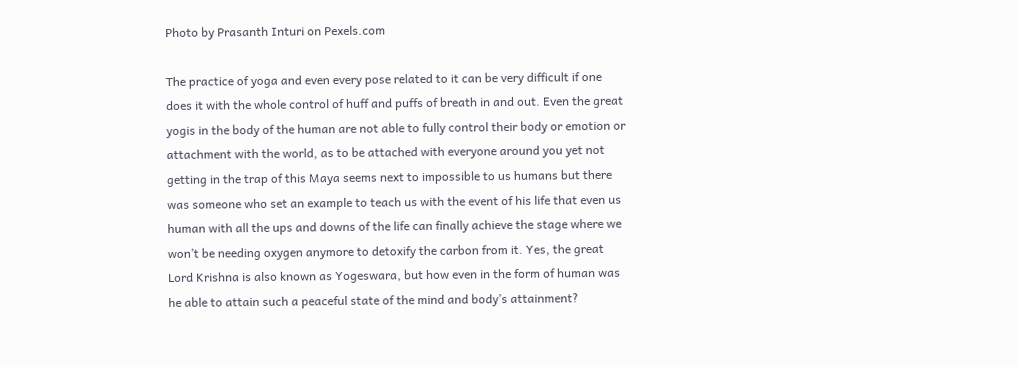Photo by Prasanth Inturi on Pexels.com

The practice of yoga and even every pose related to it can be very difficult if one does it with the whole control of huff and puffs of breath in and out. Even the great yogis in the body of the human are not able to fully control their body or emotion or attachment with the world, as to be attached with everyone around you yet not getting in the trap of this Maya seems next to impossible to us humans but there was someone who set an example to teach us with the event of his life that even us human with all the ups and downs of the life can finally achieve the stage where we won’t be needing oxygen anymore to detoxify the carbon from it. Yes, the great Lord Krishna is also known as Yogeswara, but how even in the form of human was he able to attain such a peaceful state of the mind and body’s attainment?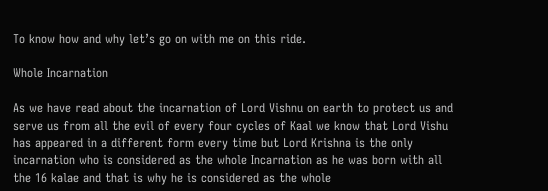To know how and why let’s go on with me on this ride.

Whole Incarnation

As we have read about the incarnation of Lord Vishnu on earth to protect us and serve us from all the evil of every four cycles of Kaal we know that Lord Vishu has appeared in a different form every time but Lord Krishna is the only incarnation who is considered as the whole Incarnation as he was born with all the 16 kalae and that is why he is considered as the whole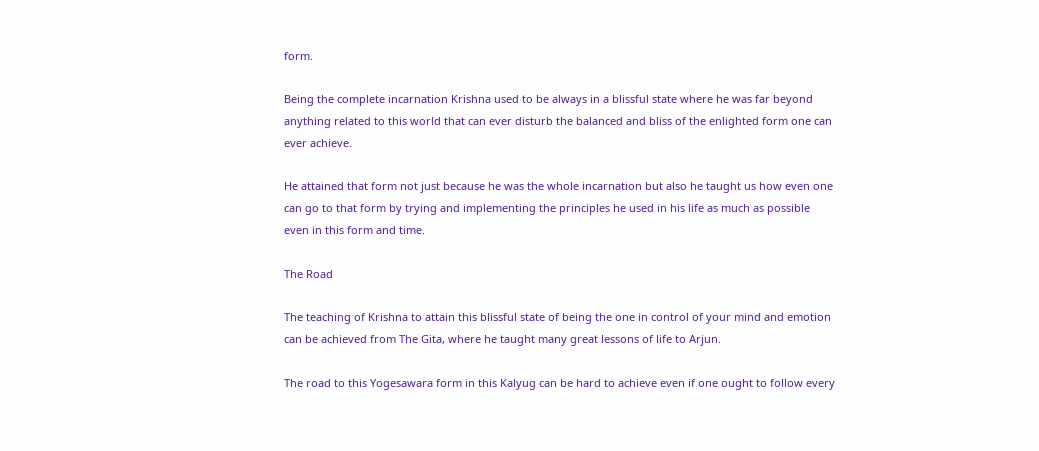form.

Being the complete incarnation Krishna used to be always in a blissful state where he was far beyond anything related to this world that can ever disturb the balanced and bliss of the enlighted form one can ever achieve.

He attained that form not just because he was the whole incarnation but also he taught us how even one can go to that form by trying and implementing the principles he used in his life as much as possible even in this form and time.

The Road

The teaching of Krishna to attain this blissful state of being the one in control of your mind and emotion can be achieved from The Gita, where he taught many great lessons of life to Arjun.

The road to this Yogesawara form in this Kalyug can be hard to achieve even if one ought to follow every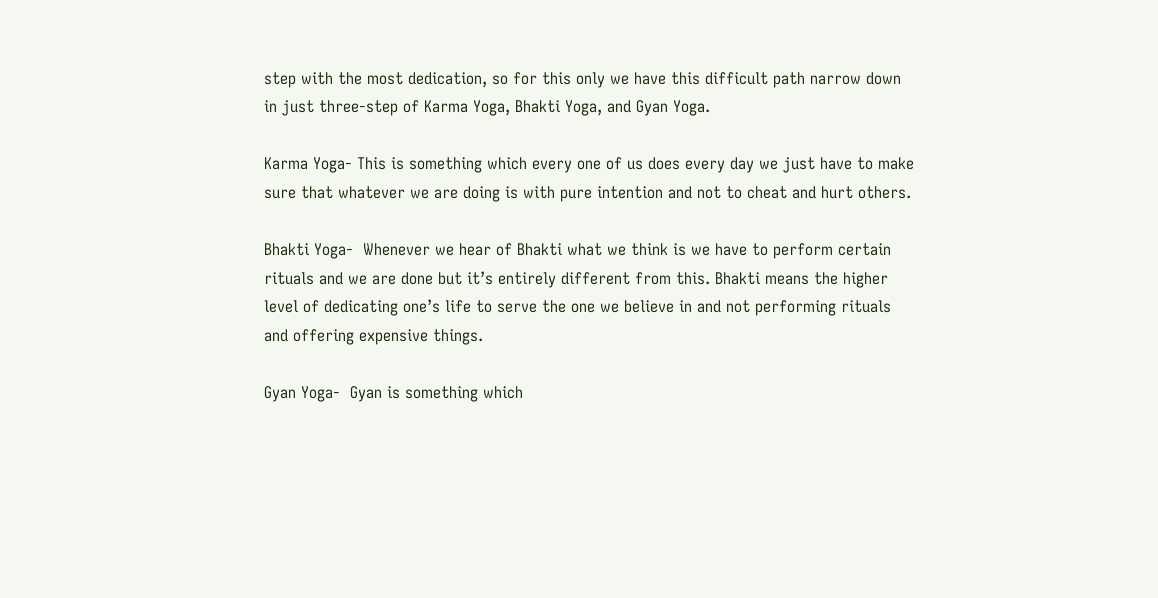step with the most dedication, so for this only we have this difficult path narrow down in just three-step of Karma Yoga, Bhakti Yoga, and Gyan Yoga.

Karma Yoga- This is something which every one of us does every day we just have to make sure that whatever we are doing is with pure intention and not to cheat and hurt others.

Bhakti Yoga-  Whenever we hear of Bhakti what we think is we have to perform certain rituals and we are done but it’s entirely different from this. Bhakti means the higher level of dedicating one’s life to serve the one we believe in and not performing rituals and offering expensive things.

Gyan Yoga-  Gyan is something which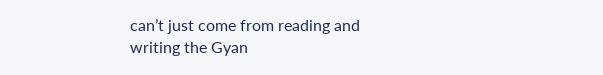can’t just come from reading and writing the Gyan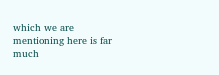which we are mentioning here is far much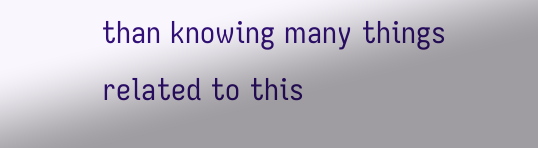than knowing many things related to this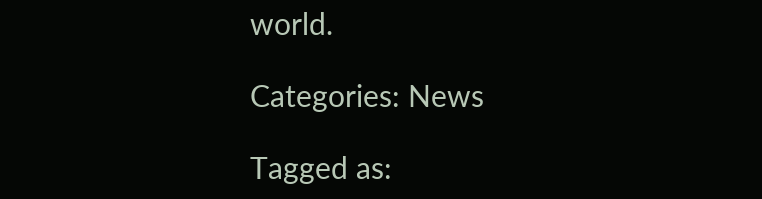world.

Categories: News

Tagged as: